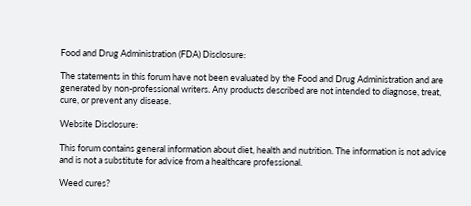Food and Drug Administration (FDA) Disclosure:

The statements in this forum have not been evaluated by the Food and Drug Administration and are generated by non-professional writers. Any products described are not intended to diagnose, treat, cure, or prevent any disease.

Website Disclosure:

This forum contains general information about diet, health and nutrition. The information is not advice and is not a substitute for advice from a healthcare professional.

Weed cures?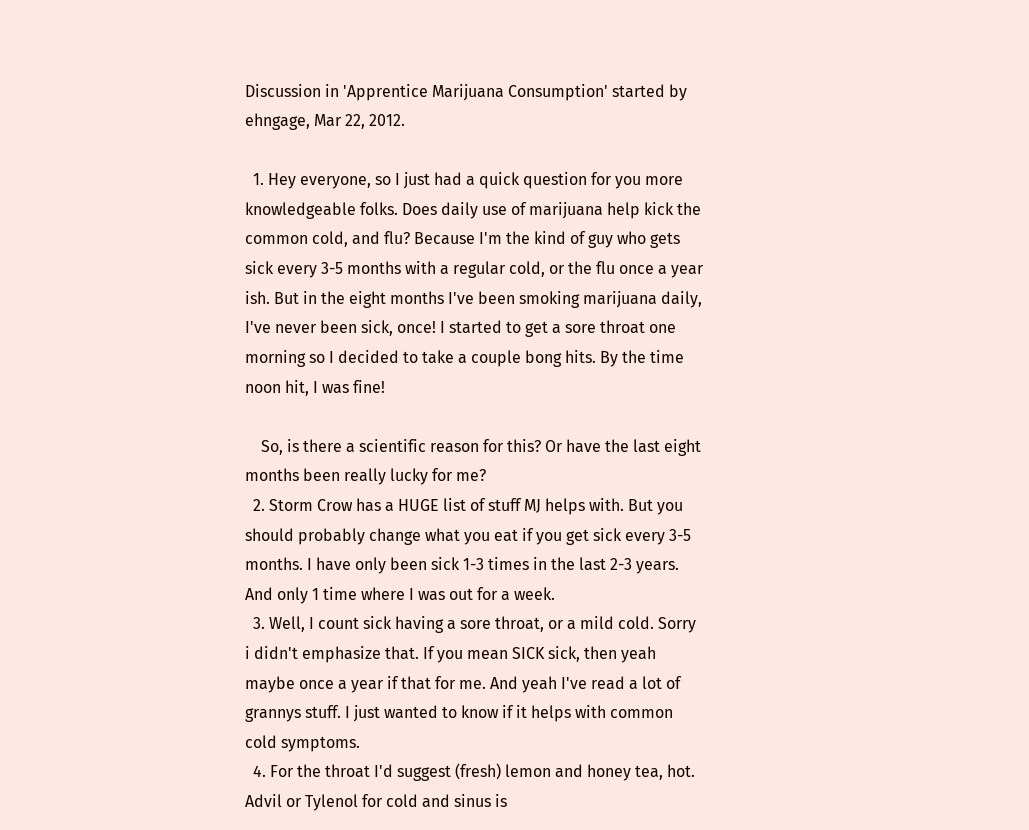Discussion in 'Apprentice Marijuana Consumption' started by ehngage, Mar 22, 2012.

  1. Hey everyone, so I just had a quick question for you more knowledgeable folks. Does daily use of marijuana help kick the common cold, and flu? Because I'm the kind of guy who gets sick every 3-5 months with a regular cold, or the flu once a year ish. But in the eight months I've been smoking marijuana daily, I've never been sick, once! I started to get a sore throat one morning so I decided to take a couple bong hits. By the time noon hit, I was fine!

    So, is there a scientific reason for this? Or have the last eight months been really lucky for me?
  2. Storm Crow has a HUGE list of stuff MJ helps with. But you should probably change what you eat if you get sick every 3-5 months. I have only been sick 1-3 times in the last 2-3 years. And only 1 time where I was out for a week.
  3. Well, I count sick having a sore throat, or a mild cold. Sorry i didn't emphasize that. If you mean SICK sick, then yeah maybe once a year if that for me. And yeah I've read a lot of grannys stuff. I just wanted to know if it helps with common cold symptoms.
  4. For the throat I'd suggest (fresh) lemon and honey tea, hot. Advil or Tylenol for cold and sinus is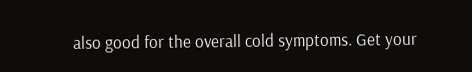also good for the overall cold symptoms. Get your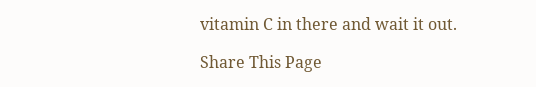vitamin C in there and wait it out.

Share This Page